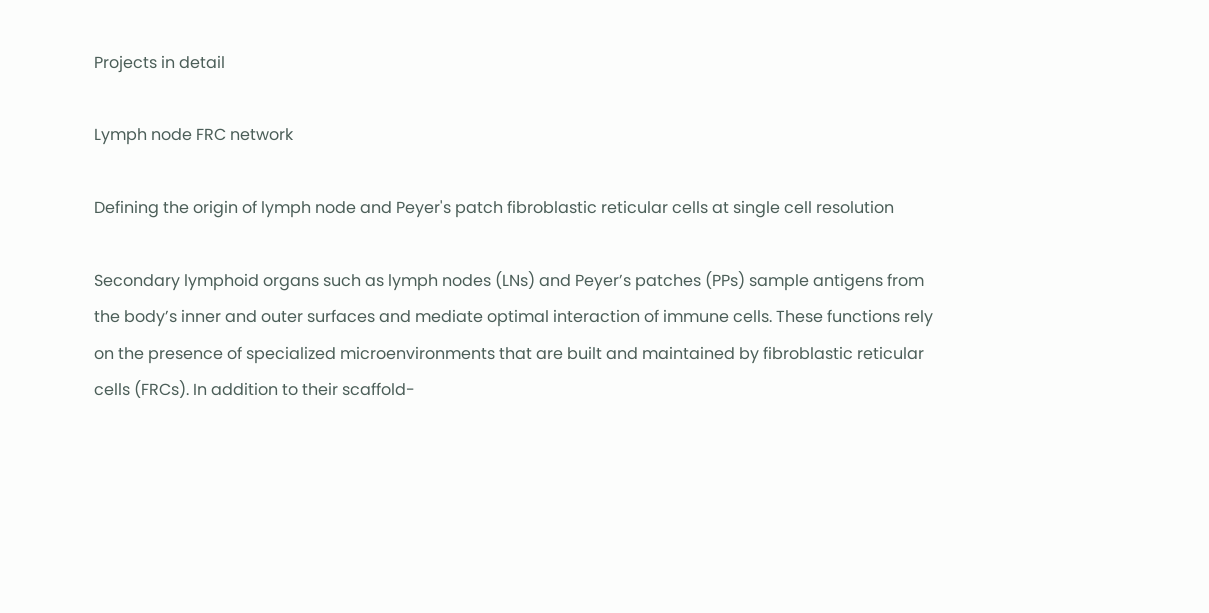Projects in detail

Lymph node FRC network

Defining the origin of lymph node and Peyer's patch fibroblastic reticular cells at single cell resolution

Secondary lymphoid organs such as lymph nodes (LNs) and Peyer’s patches (PPs) sample antigens from the body’s inner and outer surfaces and mediate optimal interaction of immune cells. These functions rely on the presence of specialized microenvironments that are built and maintained by fibroblastic reticular cells (FRCs). In addition to their scaffold-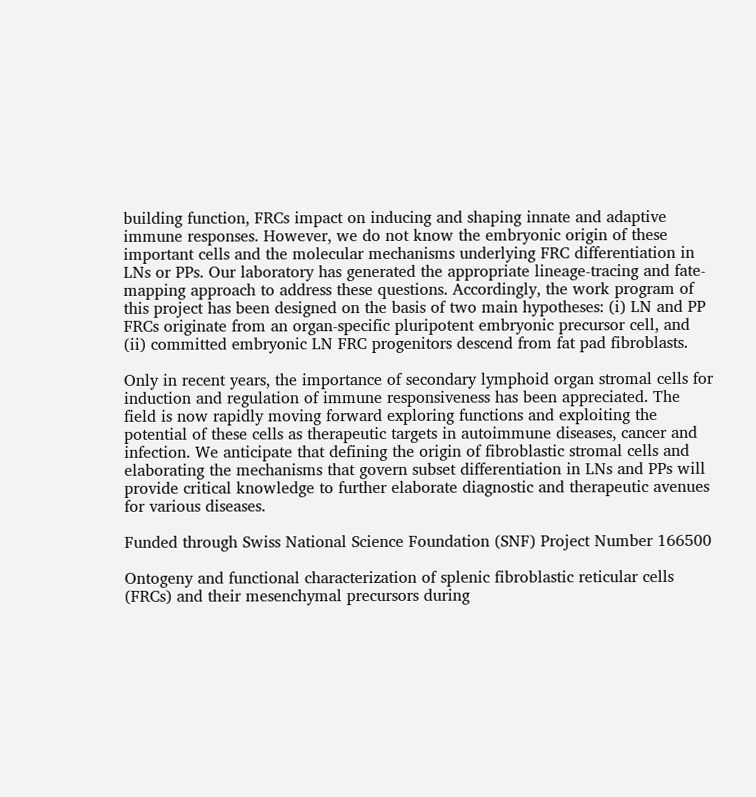building function, FRCs impact on inducing and shaping innate and adaptive immune responses. However, we do not know the embryonic origin of these important cells and the molecular mechanisms underlying FRC differentiation in LNs or PPs. Our laboratory has generated the appropriate lineage-tracing and fate-mapping approach to address these questions. Accordingly, the work program of this project has been designed on the basis of two main hypotheses: (i) LN and PP FRCs originate from an organ-specific pluripotent embryonic precursor cell, and (ii) committed embryonic LN FRC progenitors descend from fat pad fibroblasts.

Only in recent years, the importance of secondary lymphoid organ stromal cells for induction and regulation of immune responsiveness has been appreciated. The field is now rapidly moving forward exploring functions and exploiting the potential of these cells as therapeutic targets in autoimmune diseases, cancer and infection. We anticipate that defining the origin of fibroblastic stromal cells and elaborating the mechanisms that govern subset differentiation in LNs and PPs will provide critical knowledge to further elaborate diagnostic and therapeutic avenues for various diseases.

Funded through Swiss National Science Foundation (SNF) Project Number 166500

Ontogeny and functional characterization of splenic fibroblastic reticular cells (FRCs) and their mesenchymal precursors during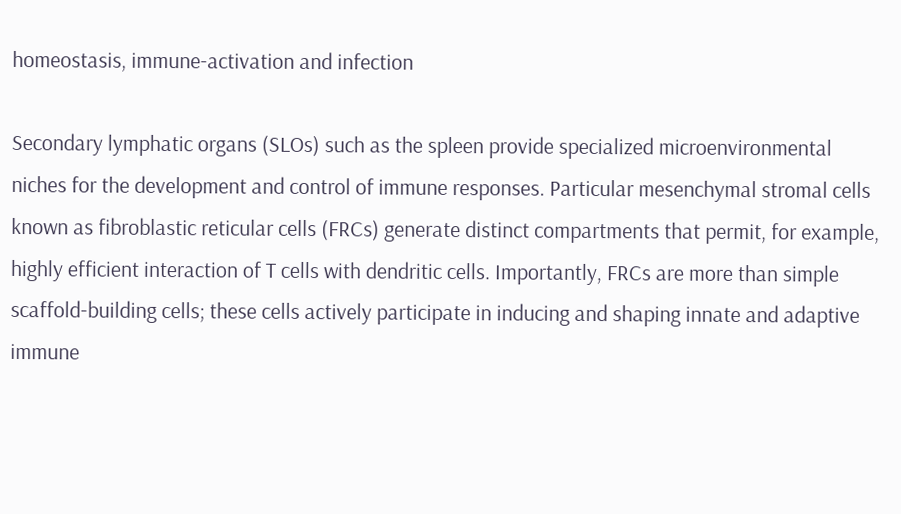homeostasis, immune-activation and infection

Secondary lymphatic organs (SLOs) such as the spleen provide specialized microenvironmental niches for the development and control of immune responses. Particular mesenchymal stromal cells known as fibroblastic reticular cells (FRCs) generate distinct compartments that permit, for example, highly efficient interaction of T cells with dendritic cells. Importantly, FRCs are more than simple scaffold-building cells; these cells actively participate in inducing and shaping innate and adaptive immune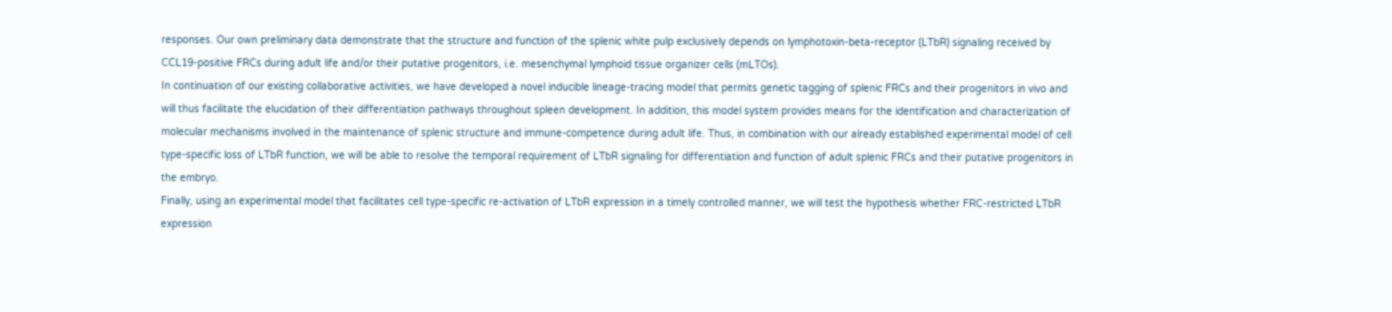responses. Our own preliminary data demonstrate that the structure and function of the splenic white pulp exclusively depends on lymphotoxin-beta-receptor (LTbR) signaling received by CCL19-positive FRCs during adult life and/or their putative progenitors, i.e. mesenchymal lymphoid tissue organizer cells (mLTOs).
In continuation of our existing collaborative activities, we have developed a novel inducible lineage-tracing model that permits genetic tagging of splenic FRCs and their progenitors in vivo and will thus facilitate the elucidation of their differentiation pathways throughout spleen development. In addition, this model system provides means for the identification and characterization of molecular mechanisms involved in the maintenance of splenic structure and immune-competence during adult life. Thus, in combination with our already established experimental model of cell type-specific loss of LTbR function, we will be able to resolve the temporal requirement of LTbR signaling for differentiation and function of adult splenic FRCs and their putative progenitors in the embryo.
Finally, using an experimental model that facilitates cell type-specific re-activation of LTbR expression in a timely controlled manner, we will test the hypothesis whether FRC-restricted LTbR expression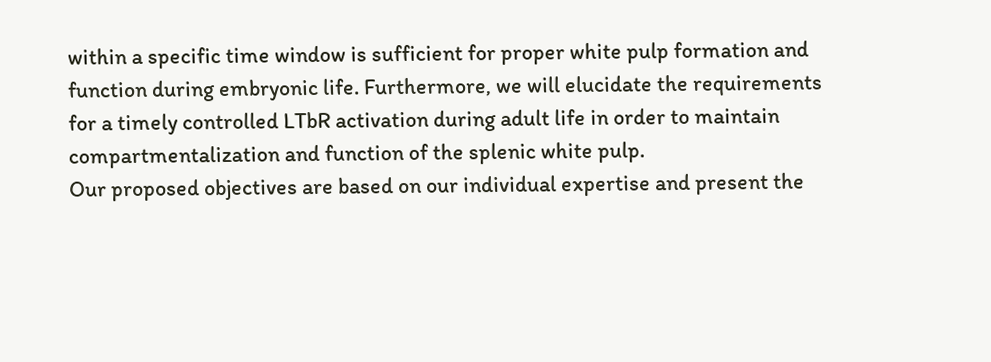within a specific time window is sufficient for proper white pulp formation and function during embryonic life. Furthermore, we will elucidate the requirements for a timely controlled LTbR activation during adult life in order to maintain compartmentalization and function of the splenic white pulp.
Our proposed objectives are based on our individual expertise and present the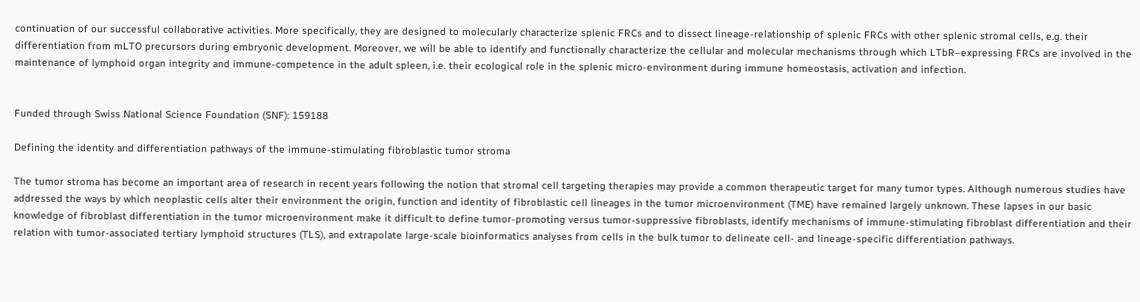continuation of our successful collaborative activities. More specifically, they are designed to molecularly characterize splenic FRCs and to dissect lineage-relationship of splenic FRCs with other splenic stromal cells, e.g. their differentiation from mLTO precursors during embryonic development. Moreover, we will be able to identify and functionally characterize the cellular and molecular mechanisms through which LTbR–expressing FRCs are involved in the maintenance of lymphoid organ integrity and immune-competence in the adult spleen, i.e. their ecological role in the splenic micro-environment during immune homeostasis, activation and infection.


Funded through Swiss National Science Foundation (SNF): 159188

Defining the identity and differentiation pathways of the immune-stimulating fibroblastic tumor stroma

The tumor stroma has become an important area of research in recent years following the notion that stromal cell targeting therapies may provide a common therapeutic target for many tumor types. Although numerous studies have addressed the ways by which neoplastic cells alter their environment the origin, function and identity of fibroblastic cell lineages in the tumor microenvironment (TME) have remained largely unknown. These lapses in our basic knowledge of fibroblast differentiation in the tumor microenvironment make it difficult to define tumor-promoting versus tumor-suppressive fibroblasts, identify mechanisms of immune-stimulating fibroblast differentiation and their relation with tumor-associated tertiary lymphoid structures (TLS), and extrapolate large-scale bioinformatics analyses from cells in the bulk tumor to delineate cell- and lineage-specific differentiation pathways.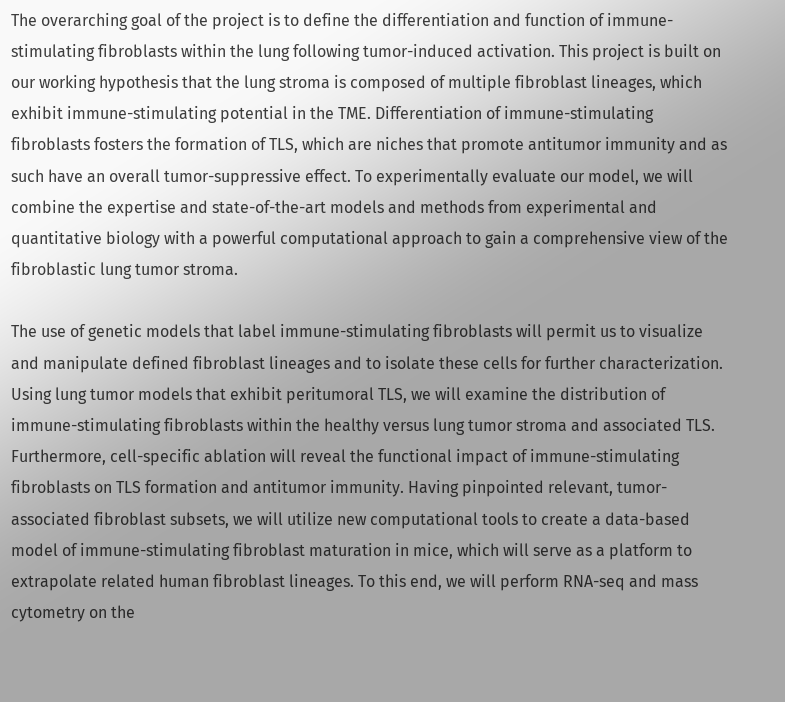The overarching goal of the project is to define the differentiation and function of immune-stimulating fibroblasts within the lung following tumor-induced activation. This project is built on our working hypothesis that the lung stroma is composed of multiple fibroblast lineages, which exhibit immune-stimulating potential in the TME. Differentiation of immune-stimulating fibroblasts fosters the formation of TLS, which are niches that promote antitumor immunity and as such have an overall tumor-suppressive effect. To experimentally evaluate our model, we will combine the expertise and state-of-the-art models and methods from experimental and quantitative biology with a powerful computational approach to gain a comprehensive view of the fibroblastic lung tumor stroma.

The use of genetic models that label immune-stimulating fibroblasts will permit us to visualize and manipulate defined fibroblast lineages and to isolate these cells for further characterization. Using lung tumor models that exhibit peritumoral TLS, we will examine the distribution of immune-stimulating fibroblasts within the healthy versus lung tumor stroma and associated TLS. Furthermore, cell-specific ablation will reveal the functional impact of immune-stimulating fibroblasts on TLS formation and antitumor immunity. Having pinpointed relevant, tumor-associated fibroblast subsets, we will utilize new computational tools to create a data-based model of immune-stimulating fibroblast maturation in mice, which will serve as a platform to extrapolate related human fibroblast lineages. To this end, we will perform RNA-seq and mass cytometry on the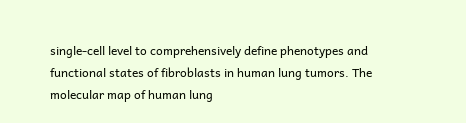single-cell level to comprehensively define phenotypes and functional states of fibroblasts in human lung tumors. The molecular map of human lung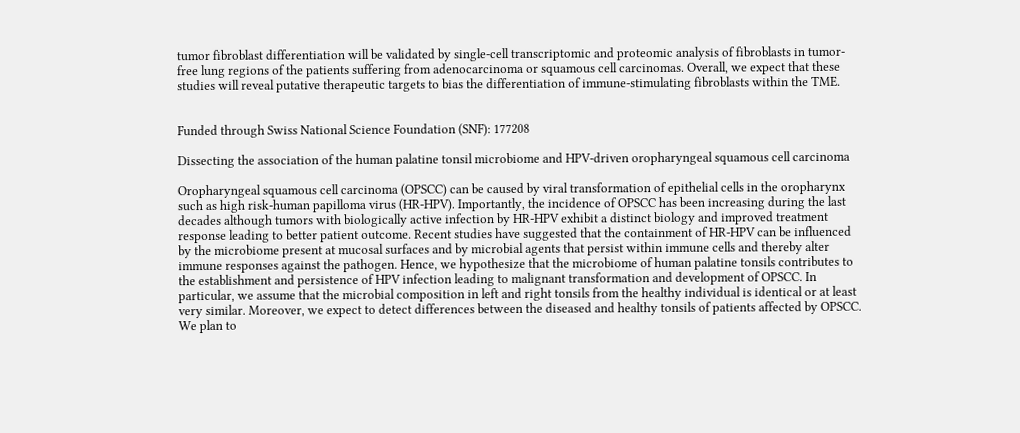tumor fibroblast differentiation will be validated by single-cell transcriptomic and proteomic analysis of fibroblasts in tumor-free lung regions of the patients suffering from adenocarcinoma or squamous cell carcinomas. Overall, we expect that these studies will reveal putative therapeutic targets to bias the differentiation of immune-stimulating fibroblasts within the TME.


Funded through Swiss National Science Foundation (SNF): 177208

Dissecting the association of the human palatine tonsil microbiome and HPV-driven oropharyngeal squamous cell carcinoma

Oropharyngeal squamous cell carcinoma (OPSCC) can be caused by viral transformation of epithelial cells in the oropharynx such as high risk-human papilloma virus (HR-HPV). Importantly, the incidence of OPSCC has been increasing during the last decades although tumors with biologically active infection by HR-HPV exhibit a distinct biology and improved treatment response leading to better patient outcome. Recent studies have suggested that the containment of HR-HPV can be influenced by the microbiome present at mucosal surfaces and by microbial agents that persist within immune cells and thereby alter immune responses against the pathogen. Hence, we hypothesize that the microbiome of human palatine tonsils contributes to the establishment and persistence of HPV infection leading to malignant transformation and development of OPSCC. In particular, we assume that the microbial composition in left and right tonsils from the healthy individual is identical or at least very similar. Moreover, we expect to detect differences between the diseased and healthy tonsils of patients affected by OPSCC.
We plan to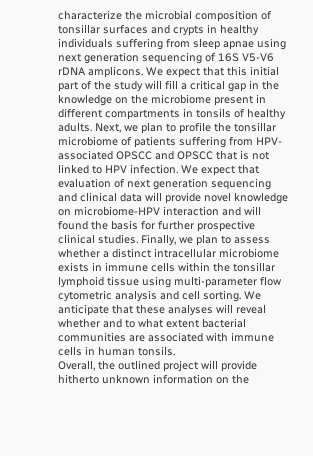characterize the microbial composition of tonsillar surfaces and crypts in healthy individuals suffering from sleep apnae using next generation sequencing of 16S V5-V6 rDNA amplicons. We expect that this initial part of the study will fill a critical gap in the knowledge on the microbiome present in different compartments in tonsils of healthy adults. Next, we plan to profile the tonsillar microbiome of patients suffering from HPV-associated OPSCC and OPSCC that is not linked to HPV infection. We expect that evaluation of next generation sequencing and clinical data will provide novel knowledge on microbiome-HPV interaction and will found the basis for further prospective clinical studies. Finally, we plan to assess whether a distinct intracellular microbiome exists in immune cells within the tonsillar lymphoid tissue using multi-parameter flow cytometric analysis and cell sorting. We anticipate that these analyses will reveal whether and to what extent bacterial communities are associated with immune cells in human tonsils.
Overall, the outlined project will provide hitherto unknown information on the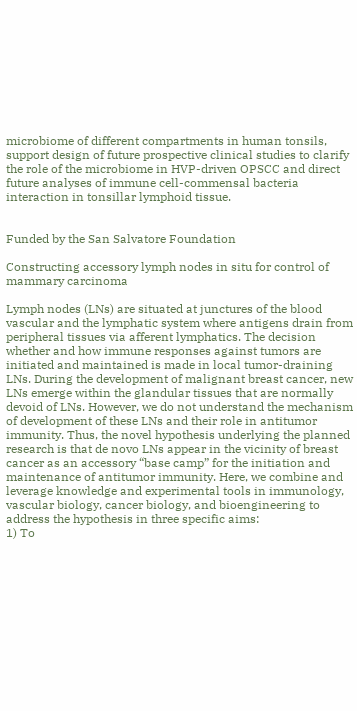microbiome of different compartments in human tonsils, support design of future prospective clinical studies to clarify the role of the microbiome in HVP-driven OPSCC and direct future analyses of immune cell-commensal bacteria interaction in tonsillar lymphoid tissue.


Funded by the San Salvatore Foundation

Constructing accessory lymph nodes in situ for control of mammary carcinoma

Lymph nodes (LNs) are situated at junctures of the blood vascular and the lymphatic system where antigens drain from peripheral tissues via afferent lymphatics. The decision whether and how immune responses against tumors are initiated and maintained is made in local tumor-draining LNs. During the development of malignant breast cancer, new LNs emerge within the glandular tissues that are normally devoid of LNs. However, we do not understand the mechanism of development of these LNs and their role in antitumor immunity. Thus, the novel hypothesis underlying the planned research is that de novo LNs appear in the vicinity of breast cancer as an accessory “base camp” for the initiation and maintenance of antitumor immunity. Here, we combine and leverage knowledge and experimental tools in immunology, vascular biology, cancer biology, and bioengineering to address the hypothesis in three specific aims:
1) To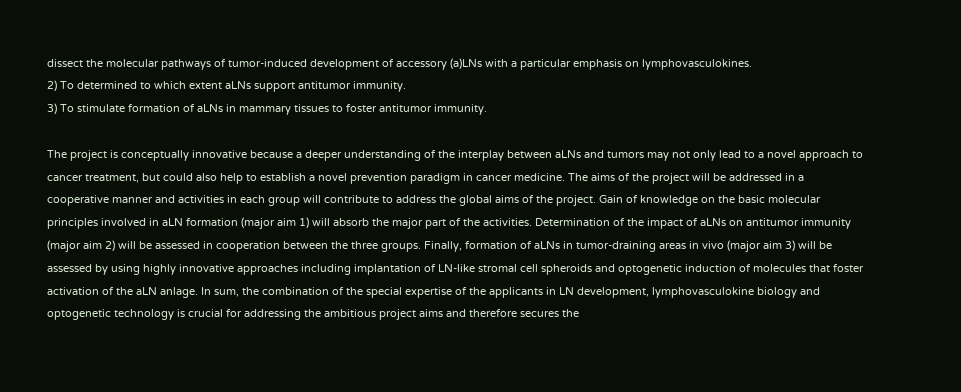dissect the molecular pathways of tumor-induced development of accessory (a)LNs with a particular emphasis on lymphovasculokines.
2) To determined to which extent aLNs support antitumor immunity.
3) To stimulate formation of aLNs in mammary tissues to foster antitumor immunity.

The project is conceptually innovative because a deeper understanding of the interplay between aLNs and tumors may not only lead to a novel approach to cancer treatment, but could also help to establish a novel prevention paradigm in cancer medicine. The aims of the project will be addressed in a cooperative manner and activities in each group will contribute to address the global aims of the project. Gain of knowledge on the basic molecular principles involved in aLN formation (major aim 1) will absorb the major part of the activities. Determination of the impact of aLNs on antitumor immunity (major aim 2) will be assessed in cooperation between the three groups. Finally, formation of aLNs in tumor-draining areas in vivo (major aim 3) will be assessed by using highly innovative approaches including implantation of LN-like stromal cell spheroids and optogenetic induction of molecules that foster activation of the aLN anlage. In sum, the combination of the special expertise of the applicants in LN development, lymphovasculokine biology and optogenetic technology is crucial for addressing the ambitious project aims and therefore secures the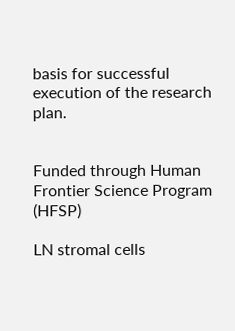basis for successful execution of the research plan.


Funded through Human Frontier Science Program (HFSP)

LN stromal cells